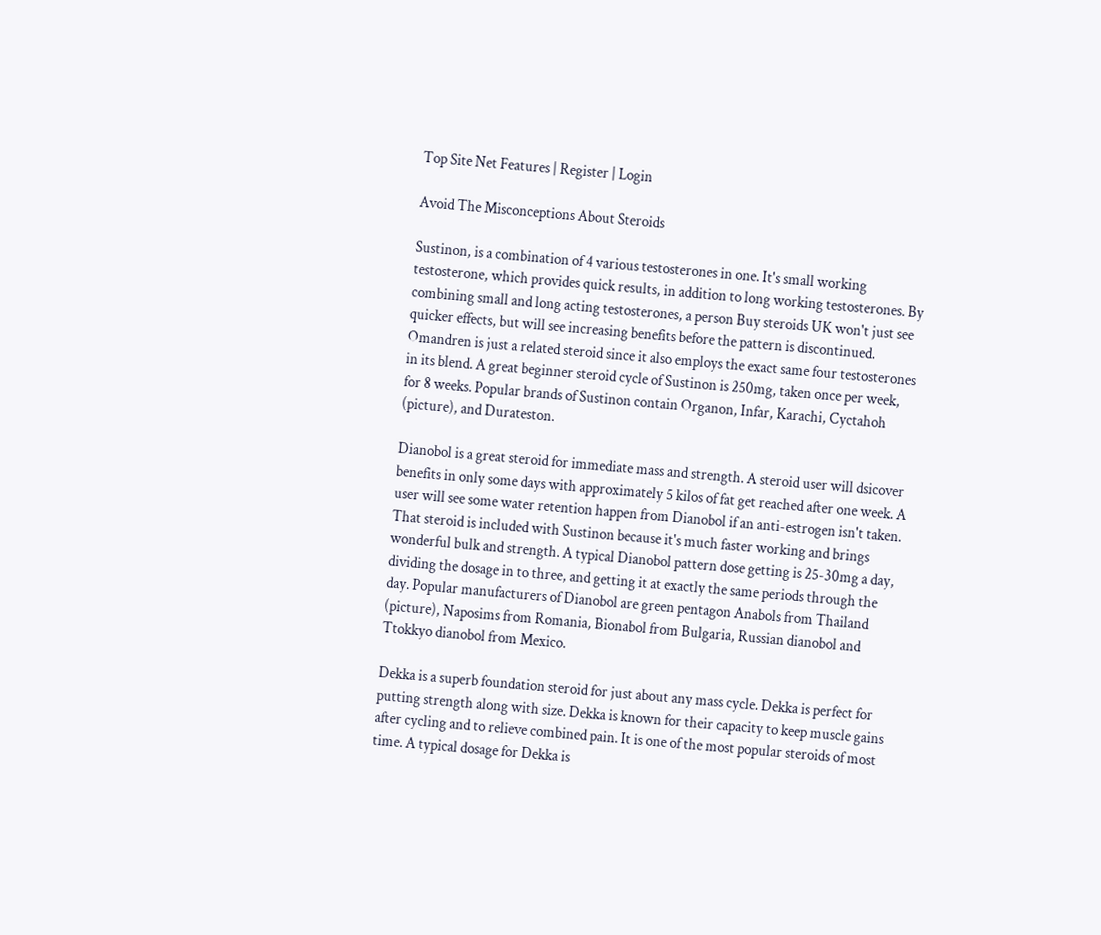Top Site Net Features | Register | Login

Avoid The Misconceptions About Steroids

Sustinon, is a combination of 4 various testosterones in one. It's small working testosterone, which provides quick results, in addition to long working testosterones. By combining small and long acting testosterones, a person Buy steroids UK won't just see quicker effects, but will see increasing benefits before the pattern is discontinued. Omandren is just a related steroid since it also employs the exact same four testosterones in its blend. A great beginner steroid cycle of Sustinon is 250mg, taken once per week, for 8 weeks. Popular brands of Sustinon contain Organon, Infar, Karachi, Cyctahoh (picture), and Durateston.

Dianobol is a great steroid for immediate mass and strength. A steroid user will dsicover benefits in only some days with approximately 5 kilos of fat get reached after one week. A user will see some water retention happen from Dianobol if an anti-estrogen isn't taken. That steroid is included with Sustinon because it's much faster working and brings wonderful bulk and strength. A typical Dianobol pattern dose getting is 25-30mg a day, dividing the dosage in to three, and getting it at exactly the same periods through the day. Popular manufacturers of Dianobol are green pentagon Anabols from Thailand (picture), Naposims from Romania, Bionabol from Bulgaria, Russian dianobol and Ttokkyo dianobol from Mexico.

Dekka is a superb foundation steroid for just about any mass cycle. Dekka is perfect for putting strength along with size. Dekka is known for their capacity to keep muscle gains after cycling and to relieve combined pain. It is one of the most popular steroids of most time. A typical dosage for Dekka is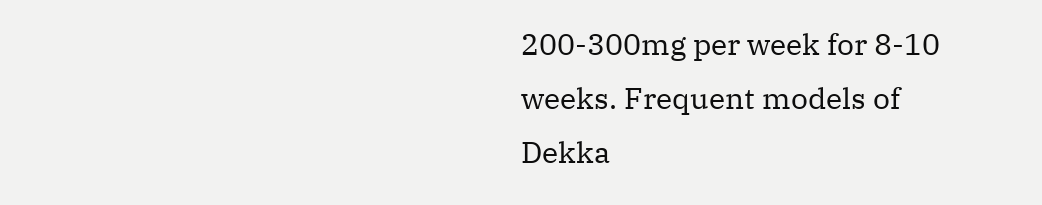200-300mg per week for 8-10 weeks. Frequent models of Dekka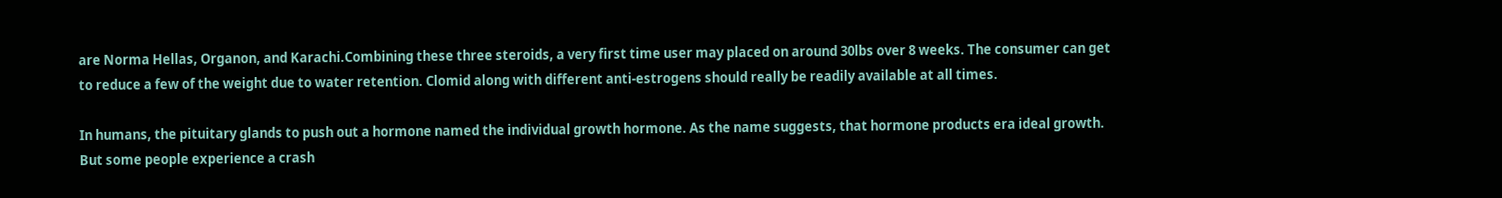are Norma Hellas, Organon, and Karachi.Combining these three steroids, a very first time user may placed on around 30lbs over 8 weeks. The consumer can get to reduce a few of the weight due to water retention. Clomid along with different anti-estrogens should really be readily available at all times.

In humans, the pituitary glands to push out a hormone named the individual growth hormone. As the name suggests, that hormone products era ideal growth. But some people experience a crash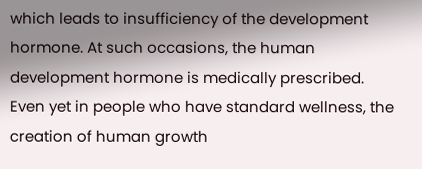which leads to insufficiency of the development hormone. At such occasions, the human development hormone is medically prescribed. Even yet in people who have standard wellness, the creation of human growth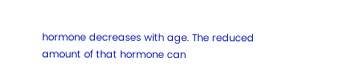hormone decreases with age. The reduced amount of that hormone can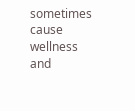sometimes cause wellness and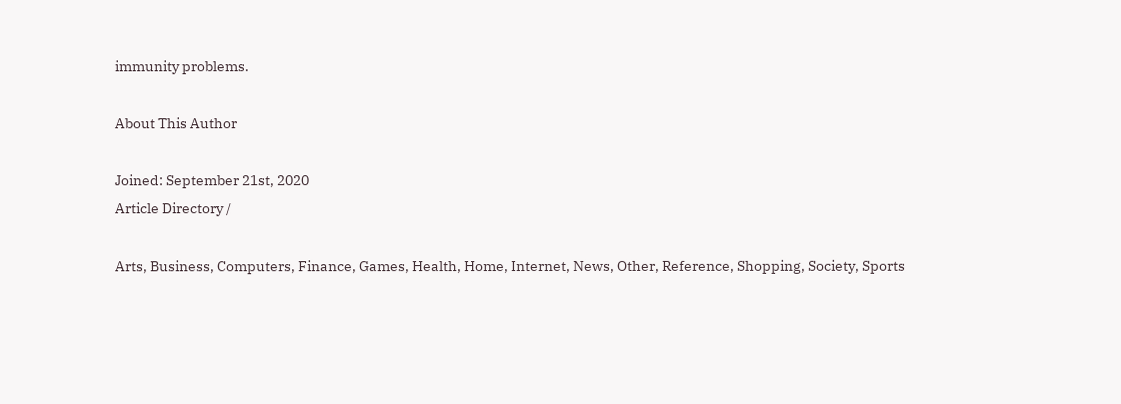immunity problems.

About This Author

Joined: September 21st, 2020
Article Directory /

Arts, Business, Computers, Finance, Games, Health, Home, Internet, News, Other, Reference, Shopping, Society, Sports